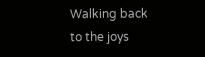Walking back to the joys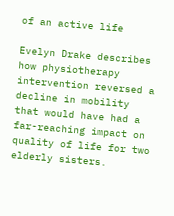of an active life

Evelyn Drake describes how physiotherapy intervention reversed a decline in mobility that would have had a far-reaching impact on quality of life for two elderly sisters.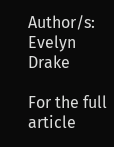Author/s: Evelyn Drake

For the full article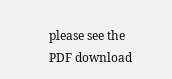please see the PDF download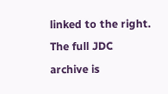linked to the right. The full JDC archive is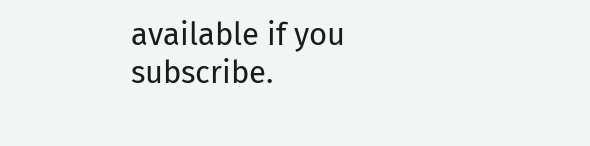available if you subscribe.